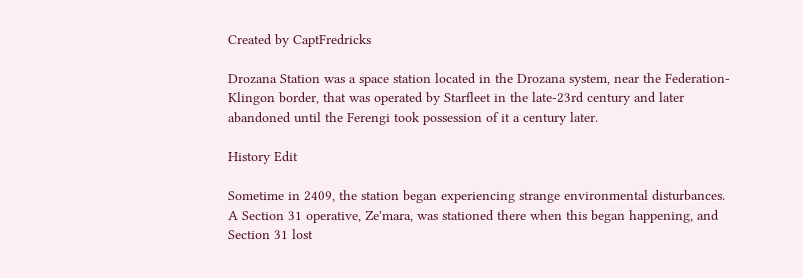Created by CaptFredricks

Drozana Station was a space station located in the Drozana system, near the Federation-Klingon border, that was operated by Starfleet in the late-23rd century and later abandoned until the Ferengi took possession of it a century later.

History Edit

Sometime in 2409, the station began experiencing strange environmental disturbances. A Section 31 operative, Ze'mara, was stationed there when this began happening, and Section 31 lost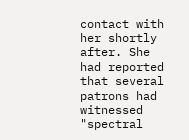contact with her shortly after. She had reported that several patrons had witnessed "spectral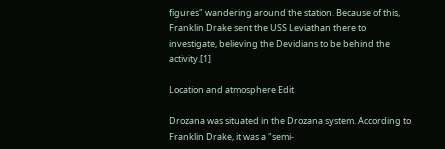figures" wandering around the station. Because of this, Franklin Drake sent the USS Leviathan there to investigate, believing the Devidians to be behind the activity.[1]

Location and atmosphere Edit

Drozana was situated in the Drozana system. According to Franklin Drake, it was a "semi-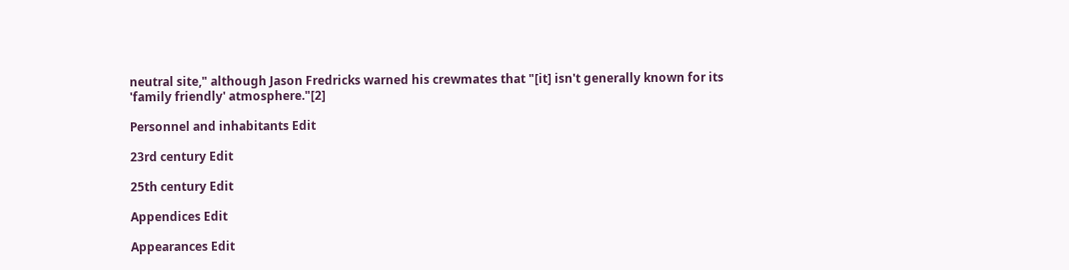neutral site," although Jason Fredricks warned his crewmates that "[it] isn't generally known for its 'family friendly' atmosphere."[2]

Personnel and inhabitants Edit

23rd century Edit

25th century Edit

Appendices Edit

Appearances Edit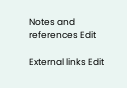Notes and references Edit

External links Edit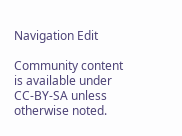Navigation Edit

Community content is available under CC-BY-SA unless otherwise noted.